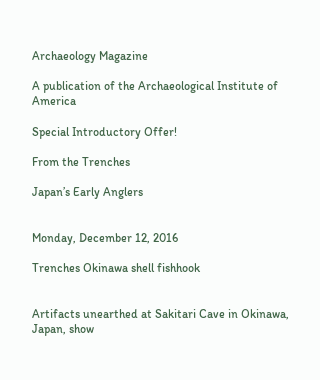Archaeology Magazine

A publication of the Archaeological Institute of America

Special Introductory Offer!

From the Trenches

Japan’s Early Anglers


Monday, December 12, 2016

Trenches Okinawa shell fishhook


Artifacts unearthed at Sakitari Cave in Okinawa, Japan, show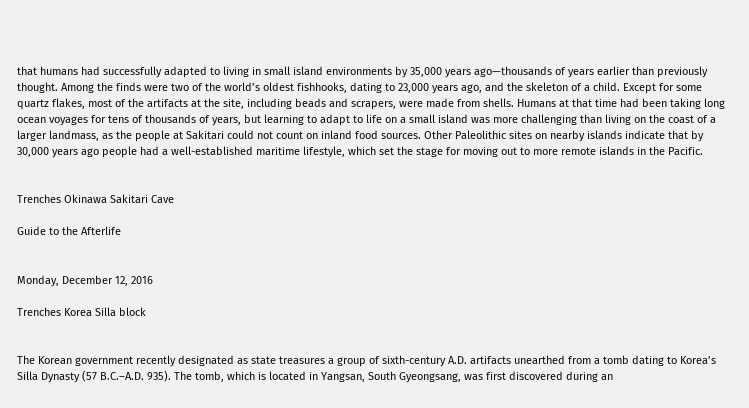that humans had successfully adapted to living in small island environments by 35,000 years ago—thousands of years earlier than previously thought. Among the finds were two of the world’s oldest fishhooks, dating to 23,000 years ago, and the skeleton of a child. Except for some quartz flakes, most of the artifacts at the site, including beads and scrapers, were made from shells. Humans at that time had been taking long ocean voyages for tens of thousands of years, but learning to adapt to life on a small island was more challenging than living on the coast of a larger landmass, as the people at Sakitari could not count on inland food sources. Other Paleolithic sites on nearby islands indicate that by 30,000 years ago people had a well-established maritime lifestyle, which set the stage for moving out to more remote islands in the Pacific.


Trenches Okinawa Sakitari Cave

Guide to the Afterlife


Monday, December 12, 2016

Trenches Korea Silla block


The Korean government recently designated as state treasures a group of sixth-century A.D. artifacts unearthed from a tomb dating to Korea’s Silla Dynasty (57 B.C.–A.D. 935). The tomb, which is located in Yangsan, South Gyeongsang, was first discovered during an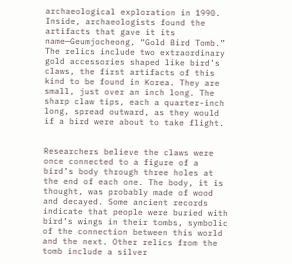archaeological exploration in 1990. Inside, archaeologists found the artifacts that gave it its name—Geumjocheong, “Gold Bird Tomb.” The relics include two extraordinary gold accessories shaped like bird’s claws, the first artifacts of this kind to be found in Korea. They are small, just over an inch long. The sharp claw tips, each a quarter-inch long, spread outward, as they would if a bird were about to take flight.


Researchers believe the claws were once connected to a figure of a bird’s body through three holes at the end of each one. The body, it is thought, was probably made of wood and decayed. Some ancient records indicate that people were buried with bird’s wings in their tombs, symbolic of the connection between this world and the next. Other relics from the tomb include a silver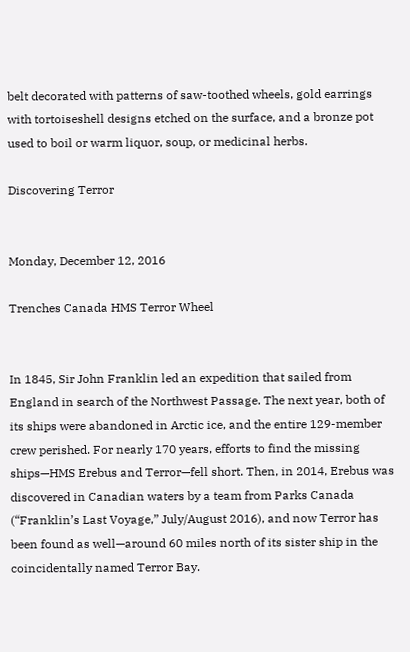belt decorated with patterns of saw-toothed wheels, gold earrings with tortoiseshell designs etched on the surface, and a bronze pot used to boil or warm liquor, soup, or medicinal herbs.

Discovering Terror


Monday, December 12, 2016

Trenches Canada HMS Terror Wheel


In 1845, Sir John Franklin led an expedition that sailed from England in search of the Northwest Passage. The next year, both of its ships were abandoned in Arctic ice, and the entire 129-member crew perished. For nearly 170 years, efforts to find the missing ships—HMS Erebus and Terror—fell short. Then, in 2014, Erebus was discovered in Canadian waters by a team from Parks Canada (“Franklin’s Last Voyage,” July/August 2016), and now Terror has been found as well—around 60 miles north of its sister ship in the coincidentally named Terror Bay.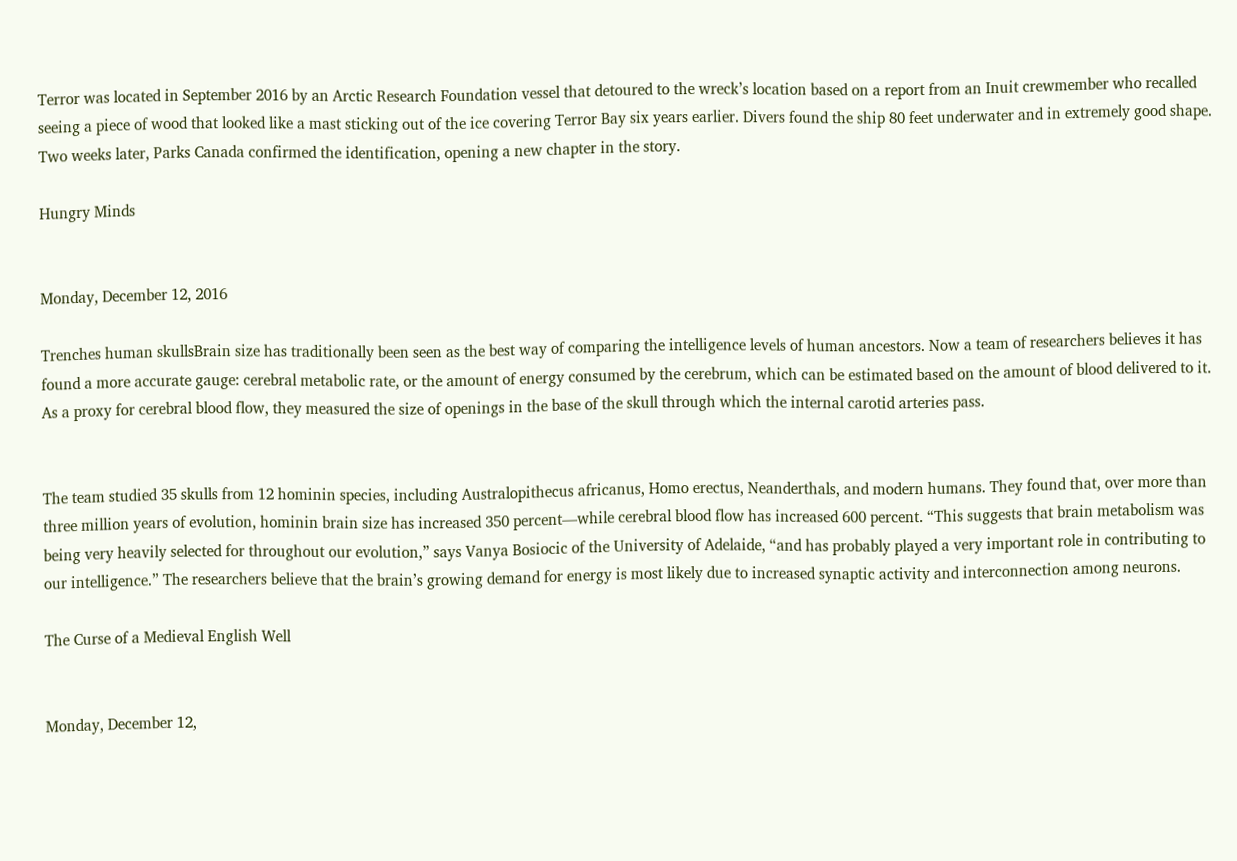Terror was located in September 2016 by an Arctic Research Foundation vessel that detoured to the wreck’s location based on a report from an Inuit crewmember who recalled seeing a piece of wood that looked like a mast sticking out of the ice covering Terror Bay six years earlier. Divers found the ship 80 feet underwater and in extremely good shape. Two weeks later, Parks Canada confirmed the identification, opening a new chapter in the story.

Hungry Minds


Monday, December 12, 2016

Trenches human skullsBrain size has traditionally been seen as the best way of comparing the intelligence levels of human ancestors. Now a team of researchers believes it has found a more accurate gauge: cerebral metabolic rate, or the amount of energy consumed by the cerebrum, which can be estimated based on the amount of blood delivered to it. As a proxy for cerebral blood flow, they measured the size of openings in the base of the skull through which the internal carotid arteries pass.


The team studied 35 skulls from 12 hominin species, including Australopithecus africanus, Homo erectus, Neanderthals, and modern humans. They found that, over more than three million years of evolution, hominin brain size has increased 350 percent—while cerebral blood flow has increased 600 percent. “This suggests that brain metabolism was being very heavily selected for throughout our evolution,” says Vanya Bosiocic of the University of Adelaide, “and has probably played a very important role in contributing to our intelligence.” The researchers believe that the brain’s growing demand for energy is most likely due to increased synaptic activity and interconnection among neurons.

The Curse of a Medieval English Well


Monday, December 12,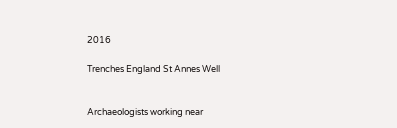2016

Trenches England St Annes Well


Archaeologists working near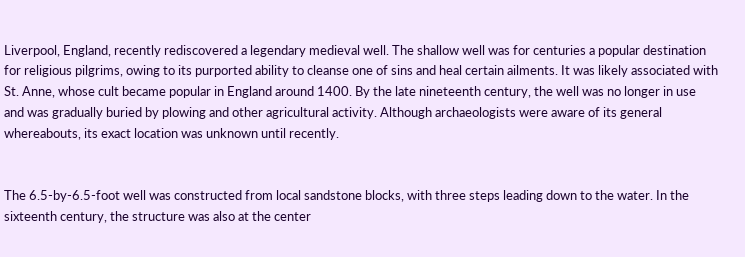Liverpool, England, recently rediscovered a legendary medieval well. The shallow well was for centuries a popular destination for religious pilgrims, owing to its purported ability to cleanse one of sins and heal certain ailments. It was likely associated with St. Anne, whose cult became popular in England around 1400. By the late nineteenth century, the well was no longer in use and was gradually buried by plowing and other agricultural activity. Although archaeologists were aware of its general whereabouts, its exact location was unknown until recently.


The 6.5-by-6.5-foot well was constructed from local sandstone blocks, with three steps leading down to the water. In the sixteenth century, the structure was also at the center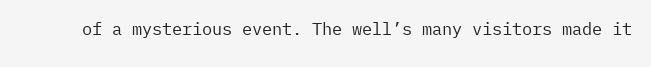of a mysterious event. The well’s many visitors made it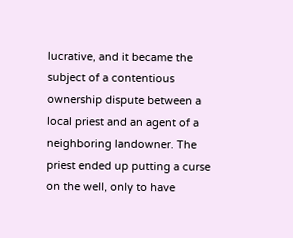lucrative, and it became the subject of a contentious ownership dispute between a local priest and an agent of a neighboring landowner. The priest ended up putting a curse on the well, only to have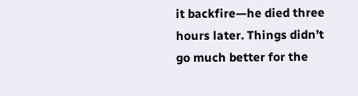it backfire—he died three hours later. Things didn’t go much better for the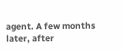agent. A few months later, after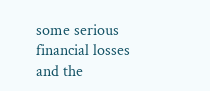some serious financial losses and the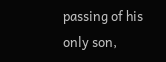passing of his only son,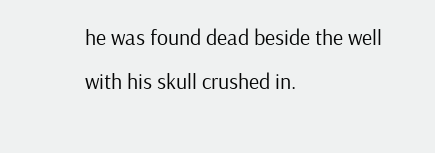he was found dead beside the well with his skull crushed in.